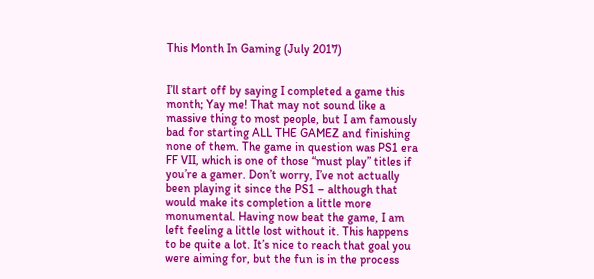This Month In Gaming (July 2017)


I’ll start off by saying I completed a game this month; Yay me! That may not sound like a massive thing to most people, but I am famously bad for starting ALL THE GAMEZ and finishing none of them. The game in question was PS1 era FF VII, which is one of those “must play” titles if you’re a gamer. Don’t worry, I’ve not actually been playing it since the PS1 – although that would make its completion a little more monumental. Having now beat the game, I am left feeling a little lost without it. This happens to be quite a lot. It’s nice to reach that goal you were aiming for, but the fun is in the process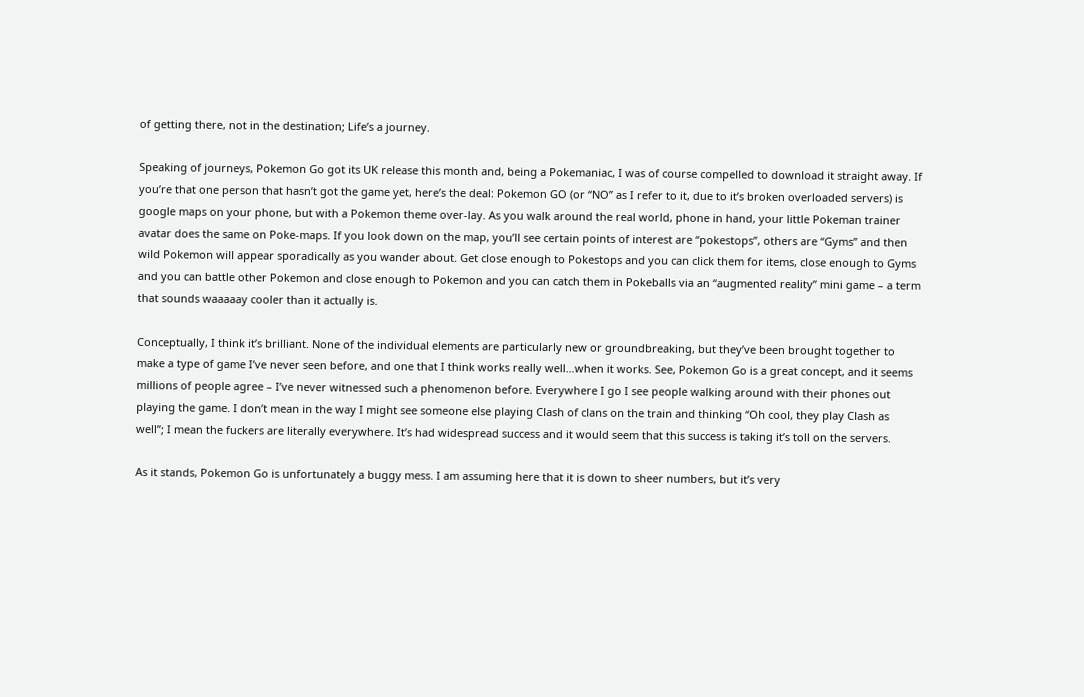of getting there, not in the destination; Life’s a journey.

Speaking of journeys, Pokemon Go got its UK release this month and, being a Pokemaniac, I was of course compelled to download it straight away. If you’re that one person that hasn’t got the game yet, here’s the deal: Pokemon GO (or “NO” as I refer to it, due to it’s broken overloaded servers) is google maps on your phone, but with a Pokemon theme over-lay. As you walk around the real world, phone in hand, your little Pokeman trainer avatar does the same on Poke-maps. If you look down on the map, you’ll see certain points of interest are “pokestops”, others are “Gyms” and then wild Pokemon will appear sporadically as you wander about. Get close enough to Pokestops and you can click them for items, close enough to Gyms and you can battle other Pokemon and close enough to Pokemon and you can catch them in Pokeballs via an “augmented reality” mini game – a term that sounds waaaaay cooler than it actually is.

Conceptually, I think it’s brilliant. None of the individual elements are particularly new or groundbreaking, but they’ve been brought together to make a type of game I’ve never seen before, and one that I think works really well…when it works. See, Pokemon Go is a great concept, and it seems millions of people agree – I’ve never witnessed such a phenomenon before. Everywhere I go I see people walking around with their phones out playing the game. I don’t mean in the way I might see someone else playing Clash of clans on the train and thinking “Oh cool, they play Clash as well”; I mean the fuckers are literally everywhere. It’s had widespread success and it would seem that this success is taking it’s toll on the servers.

As it stands, Pokemon Go is unfortunately a buggy mess. I am assuming here that it is down to sheer numbers, but it’s very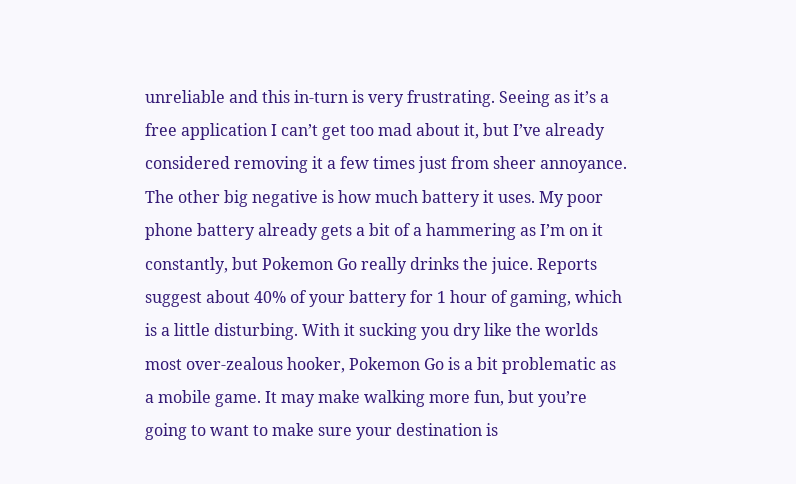unreliable and this in-turn is very frustrating. Seeing as it’s a free application I can’t get too mad about it, but I’ve already considered removing it a few times just from sheer annoyance. The other big negative is how much battery it uses. My poor phone battery already gets a bit of a hammering as I’m on it constantly, but Pokemon Go really drinks the juice. Reports suggest about 40% of your battery for 1 hour of gaming, which is a little disturbing. With it sucking you dry like the worlds most over-zealous hooker, Pokemon Go is a bit problematic as a mobile game. It may make walking more fun, but you’re going to want to make sure your destination is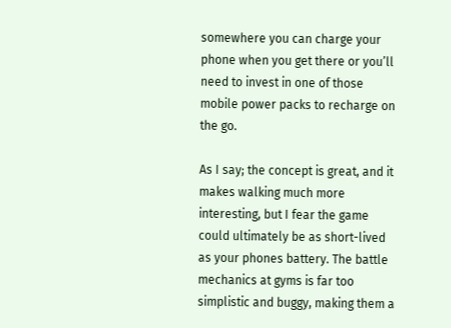somewhere you can charge your phone when you get there or you’ll need to invest in one of those mobile power packs to recharge on the go.

As I say; the concept is great, and it makes walking much more interesting, but I fear the game could ultimately be as short-lived as your phones battery. The battle mechanics at gyms is far too simplistic and buggy, making them a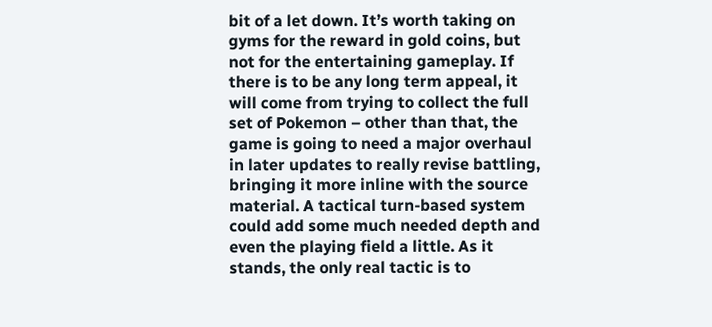bit of a let down. It’s worth taking on gyms for the reward in gold coins, but not for the entertaining gameplay. If there is to be any long term appeal, it will come from trying to collect the full set of Pokemon – other than that, the game is going to need a major overhaul in later updates to really revise battling, bringing it more inline with the source material. A tactical turn-based system could add some much needed depth and even the playing field a little. As it stands, the only real tactic is to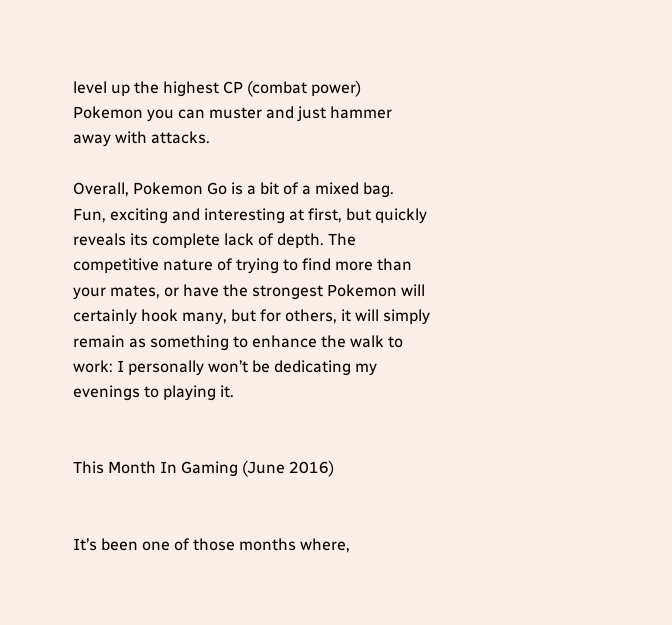level up the highest CP (combat power) Pokemon you can muster and just hammer away with attacks.

Overall, Pokemon Go is a bit of a mixed bag. Fun, exciting and interesting at first, but quickly reveals its complete lack of depth. The competitive nature of trying to find more than your mates, or have the strongest Pokemon will certainly hook many, but for others, it will simply remain as something to enhance the walk to work: I personally won’t be dedicating my evenings to playing it.


This Month In Gaming (June 2016)


It’s been one of those months where,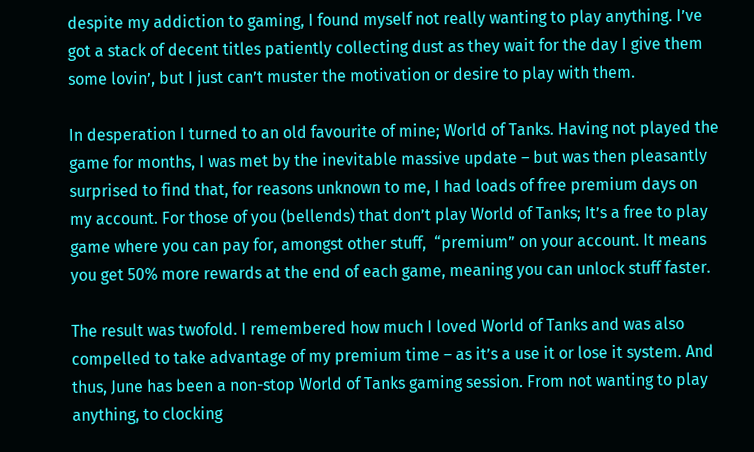despite my addiction to gaming, I found myself not really wanting to play anything. I’ve got a stack of decent titles patiently collecting dust as they wait for the day I give them some lovin’, but I just can’t muster the motivation or desire to play with them.

In desperation I turned to an old favourite of mine; World of Tanks. Having not played the game for months, I was met by the inevitable massive update – but was then pleasantly surprised to find that, for reasons unknown to me, I had loads of free premium days on my account. For those of you (bellends) that don’t play World of Tanks; It’s a free to play game where you can pay for, amongst other stuff,  “premium” on your account. It means you get 50% more rewards at the end of each game, meaning you can unlock stuff faster.

The result was twofold. I remembered how much I loved World of Tanks and was also compelled to take advantage of my premium time – as it’s a use it or lose it system. And thus, June has been a non-stop World of Tanks gaming session. From not wanting to play anything, to clocking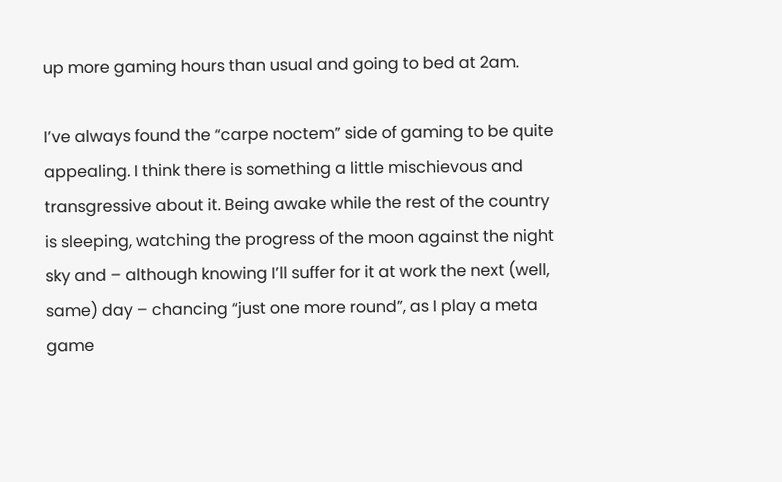up more gaming hours than usual and going to bed at 2am.

I’ve always found the “carpe noctem” side of gaming to be quite appealing. I think there is something a little mischievous and transgressive about it. Being awake while the rest of the country is sleeping, watching the progress of the moon against the night sky and – although knowing I’ll suffer for it at work the next (well, same) day – chancing “just one more round”, as I play a meta game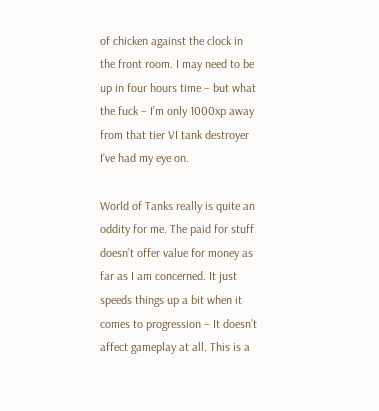of chicken against the clock in the front room. I may need to be up in four hours time – but what the fuck – I’m only 1000xp away from that tier VI tank destroyer I’ve had my eye on.

World of Tanks really is quite an oddity for me. The paid for stuff doesn’t offer value for money as far as I am concerned. It just speeds things up a bit when it comes to progression – It doesn’t affect gameplay at all. This is a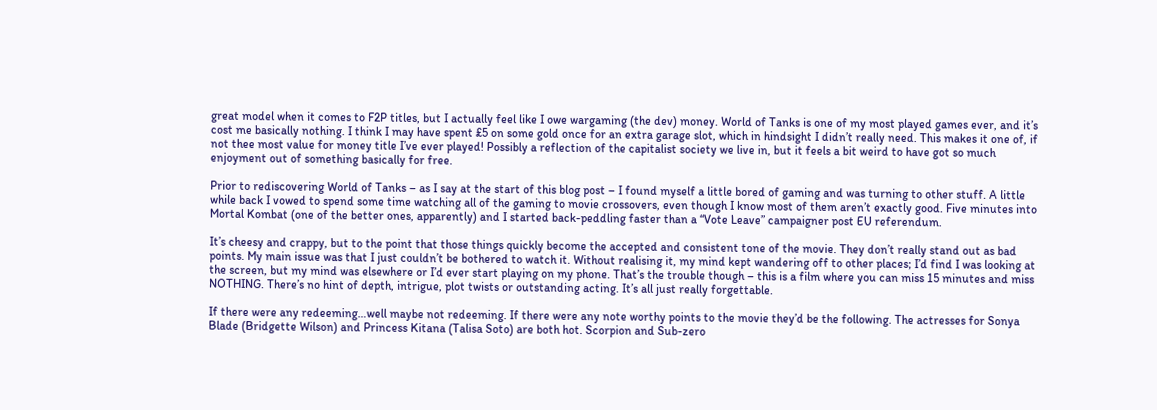great model when it comes to F2P titles, but I actually feel like I owe wargaming (the dev) money. World of Tanks is one of my most played games ever, and it’s cost me basically nothing. I think I may have spent £5 on some gold once for an extra garage slot, which in hindsight I didn’t really need. This makes it one of, if not thee most value for money title I’ve ever played! Possibly a reflection of the capitalist society we live in, but it feels a bit weird to have got so much enjoyment out of something basically for free.

Prior to rediscovering World of Tanks – as I say at the start of this blog post – I found myself a little bored of gaming and was turning to other stuff. A little while back I vowed to spend some time watching all of the gaming to movie crossovers, even though I know most of them aren’t exactly good. Five minutes into Mortal Kombat (one of the better ones, apparently) and I started back-peddling faster than a “Vote Leave” campaigner post EU referendum.

It’s cheesy and crappy, but to the point that those things quickly become the accepted and consistent tone of the movie. They don’t really stand out as bad points. My main issue was that I just couldn’t be bothered to watch it. Without realising it, my mind kept wandering off to other places; I’d find I was looking at the screen, but my mind was elsewhere or I’d ever start playing on my phone. That’s the trouble though – this is a film where you can miss 15 minutes and miss NOTHING. There’s no hint of depth, intrigue, plot twists or outstanding acting. It’s all just really forgettable.

If there were any redeeming…well maybe not redeeming. If there were any note worthy points to the movie they’d be the following. The actresses for Sonya Blade (Bridgette Wilson) and Princess Kitana (Talisa Soto) are both hot. Scorpion and Sub-zero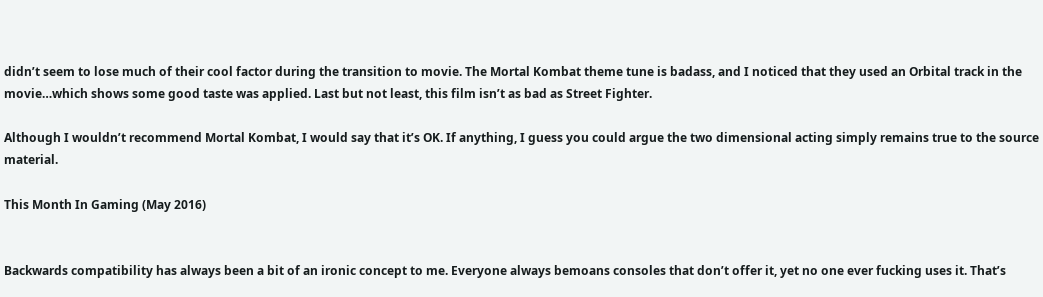didn’t seem to lose much of their cool factor during the transition to movie. The Mortal Kombat theme tune is badass, and I noticed that they used an Orbital track in the movie…which shows some good taste was applied. Last but not least, this film isn’t as bad as Street Fighter.

Although I wouldn’t recommend Mortal Kombat, I would say that it’s OK. If anything, I guess you could argue the two dimensional acting simply remains true to the source material.

This Month In Gaming (May 2016)


Backwards compatibility has always been a bit of an ironic concept to me. Everyone always bemoans consoles that don’t offer it, yet no one ever fucking uses it. That’s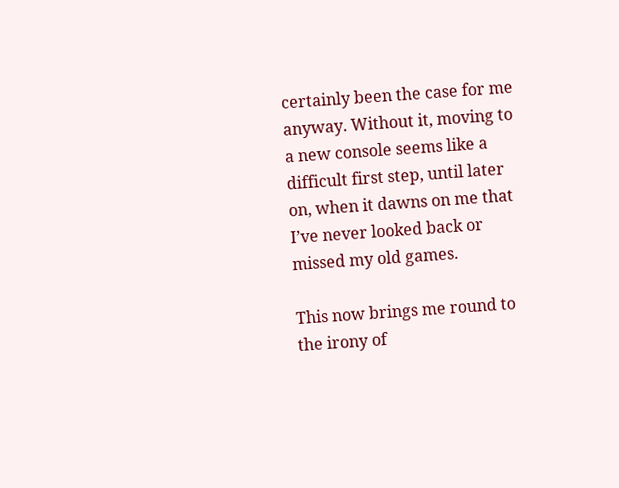certainly been the case for me anyway. Without it, moving to a new console seems like a difficult first step, until later on, when it dawns on me that I’ve never looked back or missed my old games.

This now brings me round to the irony of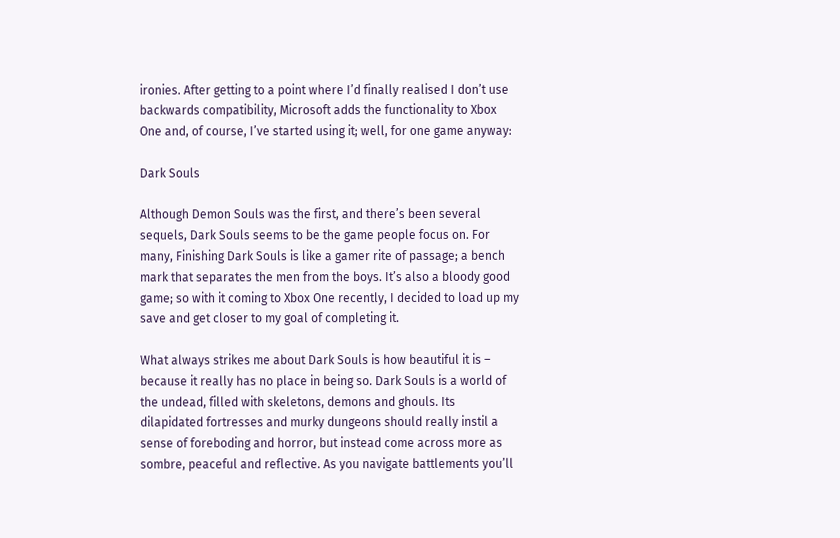ironies. After getting to a point where I’d finally realised I don’t use backwards compatibility, Microsoft adds the functionality to Xbox One and, of course, I’ve started using it; well, for one game anyway:

Dark Souls

Although Demon Souls was the first, and there’s been several sequels, Dark Souls seems to be the game people focus on. For many, Finishing Dark Souls is like a gamer rite of passage; a bench mark that separates the men from the boys. It’s also a bloody good game; so with it coming to Xbox One recently, I decided to load up my save and get closer to my goal of completing it.

What always strikes me about Dark Souls is how beautiful it is –  because it really has no place in being so. Dark Souls is a world of the undead, filled with skeletons, demons and ghouls. Its dilapidated fortresses and murky dungeons should really instil a sense of foreboding and horror, but instead come across more as sombre, peaceful and reflective. As you navigate battlements you’ll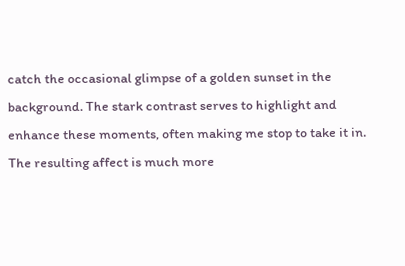catch the occasional glimpse of a golden sunset in the background. The stark contrast serves to highlight and enhance these moments, often making me stop to take it in. The resulting affect is much more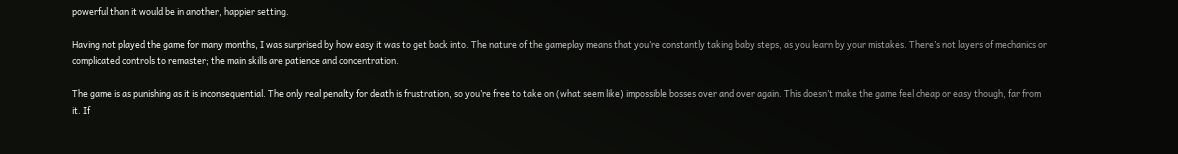powerful than it would be in another, happier setting.

Having not played the game for many months, I was surprised by how easy it was to get back into. The nature of the gameplay means that you’re constantly taking baby steps, as you learn by your mistakes. There’s not layers of mechanics or complicated controls to remaster; the main skills are patience and concentration.

The game is as punishing as it is inconsequential. The only real penalty for death is frustration, so you’re free to take on (what seem like) impossible bosses over and over again. This doesn’t make the game feel cheap or easy though, far from it. If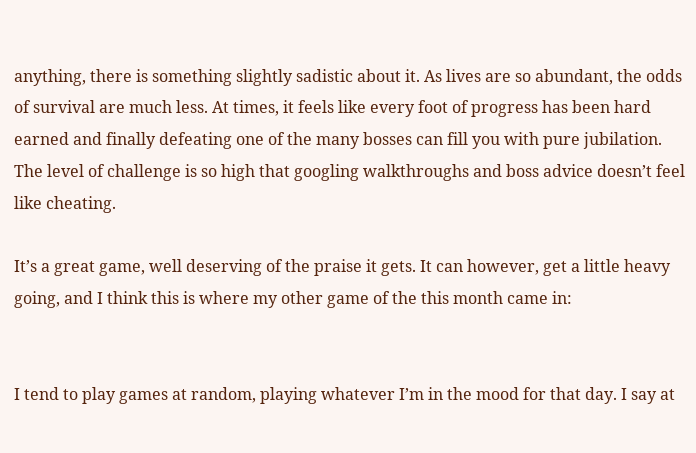anything, there is something slightly sadistic about it. As lives are so abundant, the odds of survival are much less. At times, it feels like every foot of progress has been hard earned and finally defeating one of the many bosses can fill you with pure jubilation. The level of challenge is so high that googling walkthroughs and boss advice doesn’t feel like cheating.

It’s a great game, well deserving of the praise it gets. It can however, get a little heavy going, and I think this is where my other game of the this month came in:


I tend to play games at random, playing whatever I’m in the mood for that day. I say at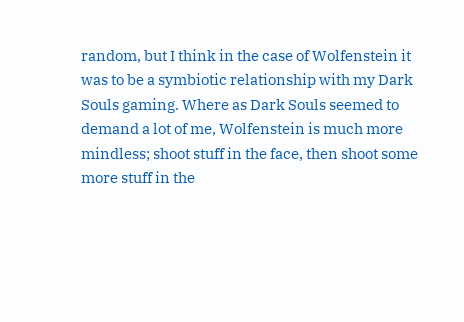random, but I think in the case of Wolfenstein it was to be a symbiotic relationship with my Dark Souls gaming. Where as Dark Souls seemed to demand a lot of me, Wolfenstein is much more mindless; shoot stuff in the face, then shoot some more stuff in the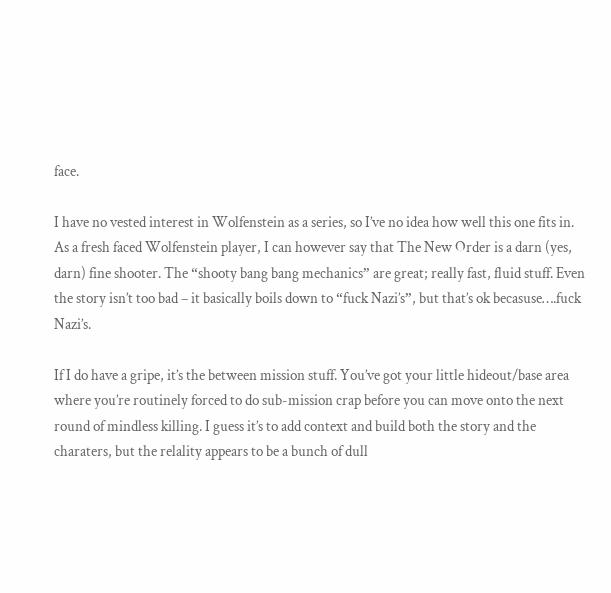face.

I have no vested interest in Wolfenstein as a series, so I’ve no idea how well this one fits in. As a fresh faced Wolfenstein player, I can however say that The New Order is a darn (yes, darn) fine shooter. The “shooty bang bang mechanics” are great; really fast, fluid stuff. Even the story isn’t too bad – it basically boils down to “fuck Nazi’s”, but that’s ok becasuse….fuck Nazi’s.

If I do have a gripe, it’s the between mission stuff. You’ve got your little hideout/base area where you’re routinely forced to do sub-mission crap before you can move onto the next round of mindless killing. I guess it’s to add context and build both the story and the charaters, but the relality appears to be a bunch of dull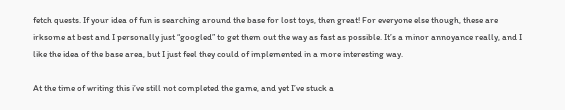fetch quests. If your idea of fun is searching around the base for lost toys, then great! For everyone else though, these are irksome at best and I personally just “googled” to get them out the way as fast as possible. It’s a minor annoyance really, and I like the idea of the base area, but I just feel they could of implemented in a more interesting way.

At the time of writing this i’ve still not completed the game, and yet I’ve stuck a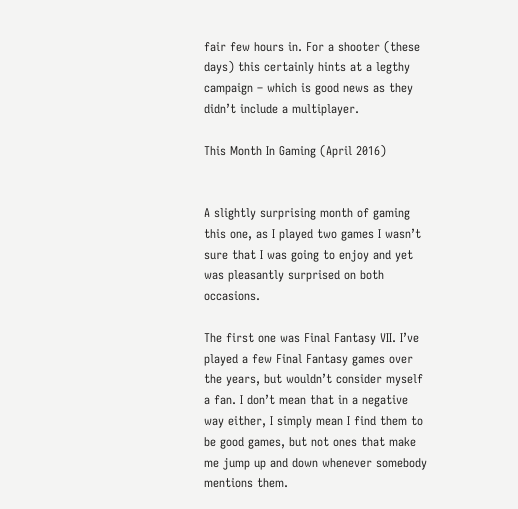fair few hours in. For a shooter (these days) this certainly hints at a legthy campaign – which is good news as they didn’t include a multiplayer.

This Month In Gaming (April 2016)


A slightly surprising month of gaming this one, as I played two games I wasn’t sure that I was going to enjoy and yet was pleasantly surprised on both occasions.

The first one was Final Fantasy VII. I’ve played a few Final Fantasy games over the years, but wouldn’t consider myself a fan. I don’t mean that in a negative way either, I simply mean I find them to be good games, but not ones that make me jump up and down whenever somebody mentions them.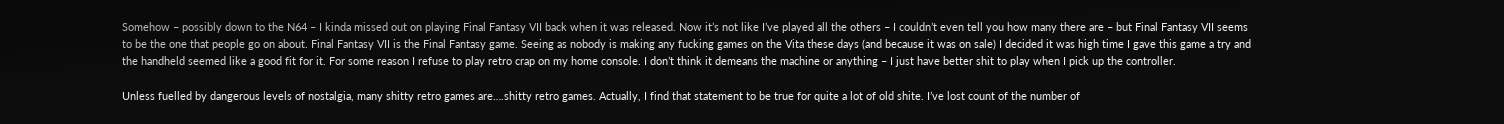Somehow – possibly down to the N64 – I kinda missed out on playing Final Fantasy VII back when it was released. Now it’s not like I’ve played all the others – I couldn’t even tell you how many there are – but Final Fantasy VII seems to be the one that people go on about. Final Fantasy VII is the Final Fantasy game. Seeing as nobody is making any fucking games on the Vita these days (and because it was on sale) I decided it was high time I gave this game a try and the handheld seemed like a good fit for it. For some reason I refuse to play retro crap on my home console. I don’t think it demeans the machine or anything – I just have better shit to play when I pick up the controller.

Unless fuelled by dangerous levels of nostalgia, many shitty retro games are….shitty retro games. Actually, I find that statement to be true for quite a lot of old shite. I’ve lost count of the number of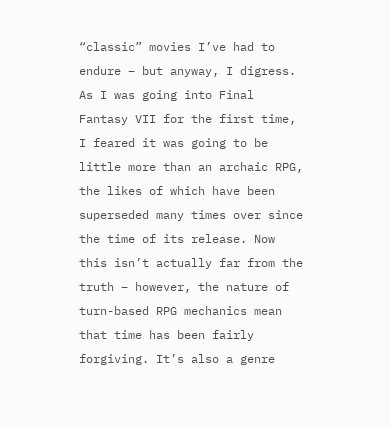“classic” movies I’ve had to endure – but anyway, I digress. As I was going into Final Fantasy VII for the first time, I feared it was going to be little more than an archaic RPG, the likes of which have been superseded many times over since the time of its release. Now this isn’t actually far from the truth – however, the nature of turn-based RPG mechanics mean that time has been fairly forgiving. It’s also a genre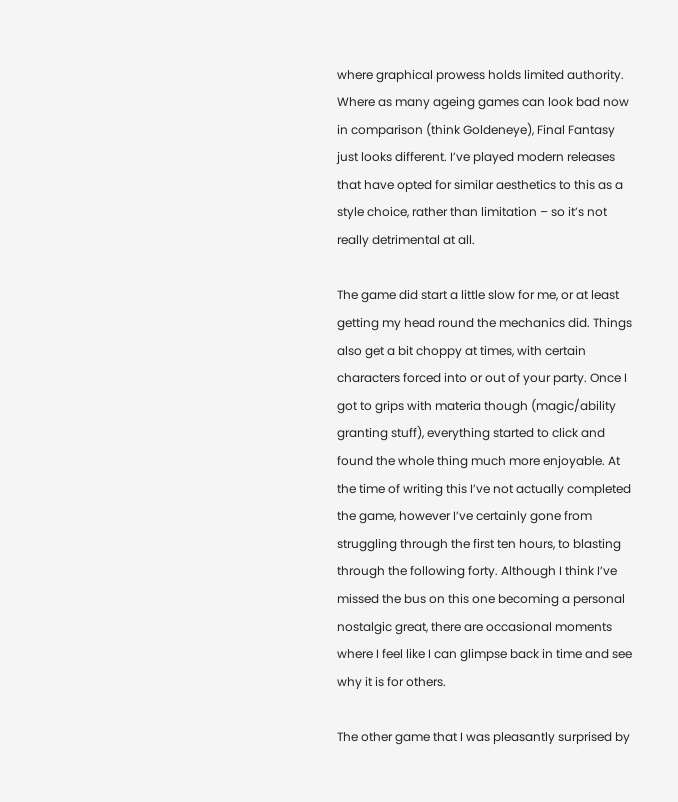where graphical prowess holds limited authority. Where as many ageing games can look bad now in comparison (think Goldeneye), Final Fantasy just looks different. I’ve played modern releases that have opted for similar aesthetics to this as a style choice, rather than limitation – so it’s not really detrimental at all.

The game did start a little slow for me, or at least getting my head round the mechanics did. Things also get a bit choppy at times, with certain characters forced into or out of your party. Once I got to grips with materia though (magic/ability granting stuff), everything started to click and found the whole thing much more enjoyable. At the time of writing this I’ve not actually completed the game, however I’ve certainly gone from struggling through the first ten hours, to blasting through the following forty. Although I think I’ve missed the bus on this one becoming a personal nostalgic great, there are occasional moments where I feel like I can glimpse back in time and see why it is for others.

The other game that I was pleasantly surprised by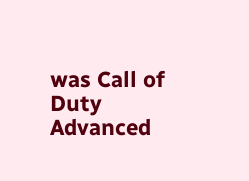was Call of Duty Advanced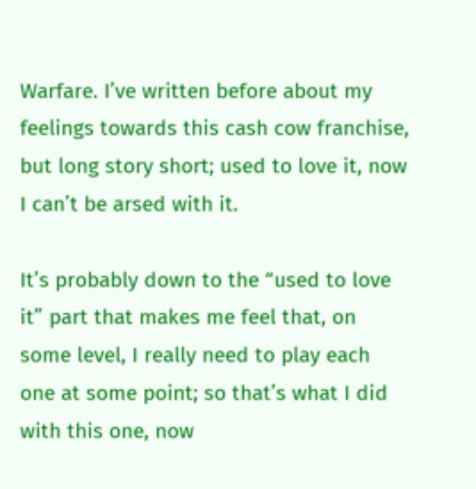Warfare. I’ve written before about my feelings towards this cash cow franchise, but long story short; used to love it, now I can’t be arsed with it.

It’s probably down to the “used to love it” part that makes me feel that, on some level, I really need to play each one at some point; so that’s what I did with this one, now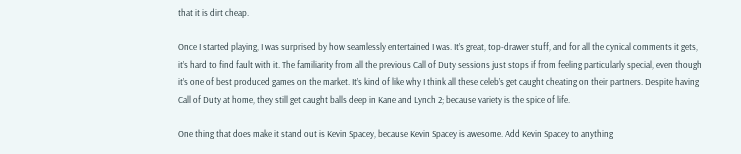that it is dirt cheap.

Once I started playing, I was surprised by how seamlessly entertained I was. It’s great, top-drawer stuff, and for all the cynical comments it gets, it’s hard to find fault with it. The familiarity from all the previous Call of Duty sessions just stops if from feeling particularly special, even though it’s one of best produced games on the market. It’s kind of like why I think all these celeb’s get caught cheating on their partners. Despite having Call of Duty at home, they still get caught balls deep in Kane and Lynch 2; because variety is the spice of life.

One thing that does make it stand out is Kevin Spacey, because Kevin Spacey is awesome. Add Kevin Spacey to anything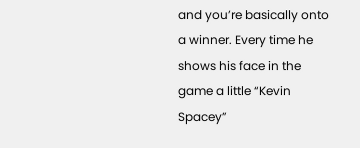and you’re basically onto a winner. Every time he shows his face in the game a little “Kevin Spacey”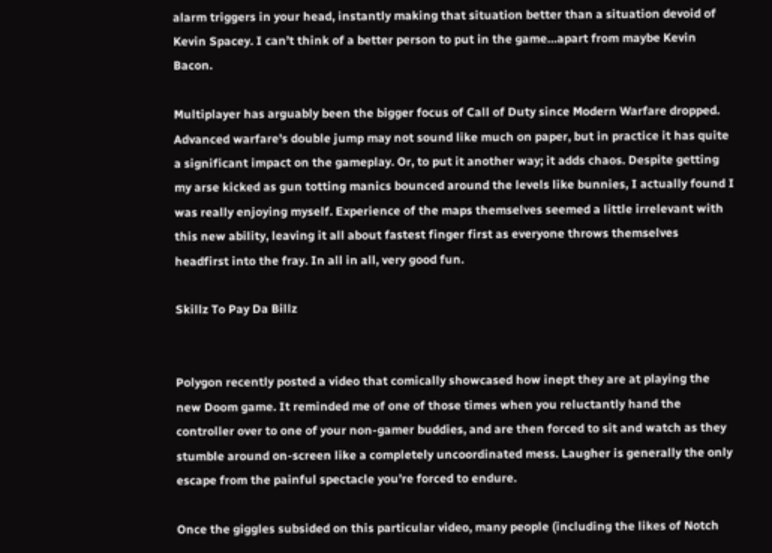alarm triggers in your head, instantly making that situation better than a situation devoid of Kevin Spacey. I can’t think of a better person to put in the game…apart from maybe Kevin Bacon.

Multiplayer has arguably been the bigger focus of Call of Duty since Modern Warfare dropped. Advanced warfare’s double jump may not sound like much on paper, but in practice it has quite a significant impact on the gameplay. Or, to put it another way; it adds chaos. Despite getting my arse kicked as gun totting manics bounced around the levels like bunnies, I actually found I was really enjoying myself. Experience of the maps themselves seemed a little irrelevant with this new ability, leaving it all about fastest finger first as everyone throws themselves headfirst into the fray. In all in all, very good fun.

Skillz To Pay Da Billz


Polygon recently posted a video that comically showcased how inept they are at playing the new Doom game. It reminded me of one of those times when you reluctantly hand the controller over to one of your non-gamer buddies, and are then forced to sit and watch as they stumble around on-screen like a completely uncoordinated mess. Laugher is generally the only escape from the painful spectacle you’re forced to endure.

Once the giggles subsided on this particular video, many people (including the likes of Notch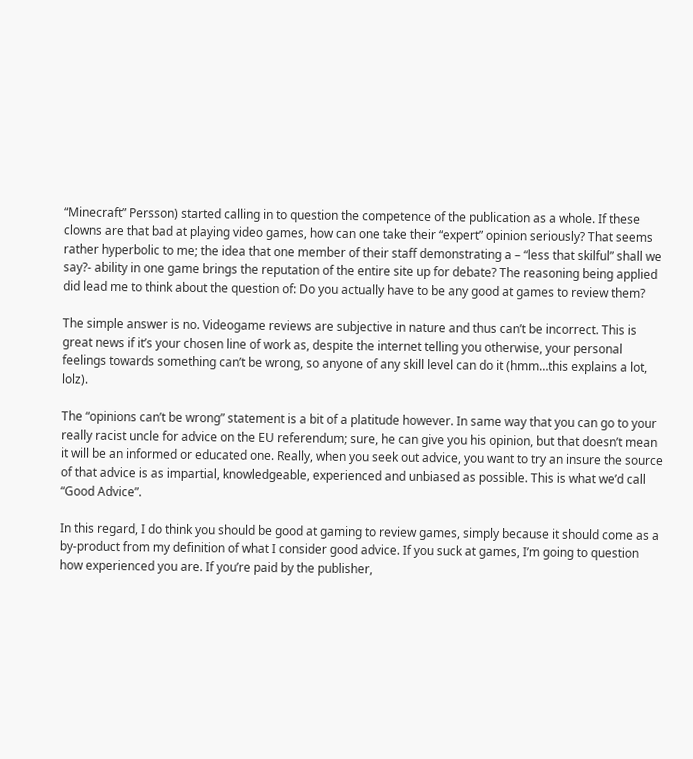“Minecraft” Persson) started calling in to question the competence of the publication as a whole. If these clowns are that bad at playing video games, how can one take their “expert” opinion seriously? That seems rather hyperbolic to me; the idea that one member of their staff demonstrating a – “less that skilful” shall we say?- ability in one game brings the reputation of the entire site up for debate? The reasoning being applied did lead me to think about the question of: Do you actually have to be any good at games to review them?

The simple answer is no. Videogame reviews are subjective in nature and thus can’t be incorrect. This is great news if it’s your chosen line of work as, despite the internet telling you otherwise, your personal feelings towards something can’t be wrong, so anyone of any skill level can do it (hmm…this explains a lot, lolz).

The “opinions can’t be wrong” statement is a bit of a platitude however. In same way that you can go to your really racist uncle for advice on the EU referendum; sure, he can give you his opinion, but that doesn’t mean it will be an informed or educated one. Really, when you seek out advice, you want to try an insure the source of that advice is as impartial, knowledgeable, experienced and unbiased as possible. This is what we’d call “Good Advice”.

In this regard, I do think you should be good at gaming to review games, simply because it should come as a by-product from my definition of what I consider good advice. If you suck at games, I’m going to question how experienced you are. If you’re paid by the publisher,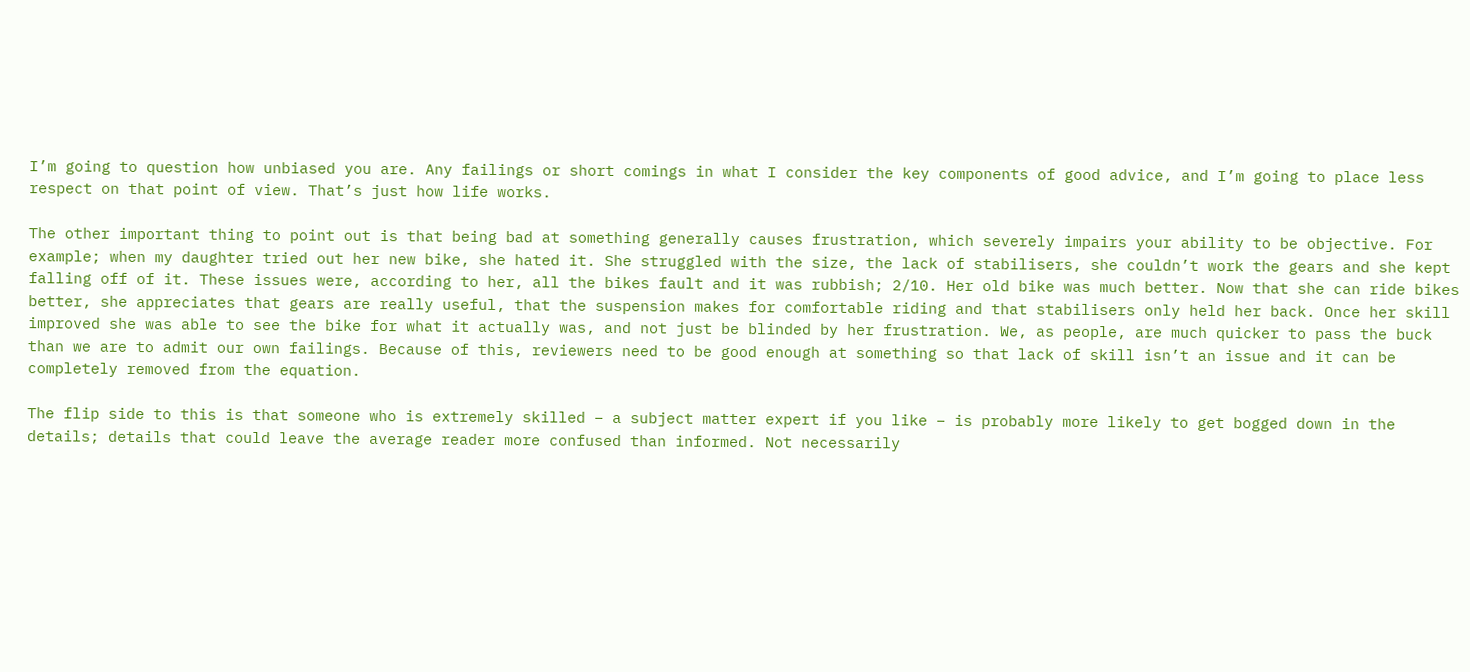I’m going to question how unbiased you are. Any failings or short comings in what I consider the key components of good advice, and I’m going to place less respect on that point of view. That’s just how life works.

The other important thing to point out is that being bad at something generally causes frustration, which severely impairs your ability to be objective. For example; when my daughter tried out her new bike, she hated it. She struggled with the size, the lack of stabilisers, she couldn’t work the gears and she kept falling off of it. These issues were, according to her, all the bikes fault and it was rubbish; 2/10. Her old bike was much better. Now that she can ride bikes better, she appreciates that gears are really useful, that the suspension makes for comfortable riding and that stabilisers only held her back. Once her skill improved she was able to see the bike for what it actually was, and not just be blinded by her frustration. We, as people, are much quicker to pass the buck than we are to admit our own failings. Because of this, reviewers need to be good enough at something so that lack of skill isn’t an issue and it can be completely removed from the equation.

The flip side to this is that someone who is extremely skilled – a subject matter expert if you like – is probably more likely to get bogged down in the details; details that could leave the average reader more confused than informed. Not necessarily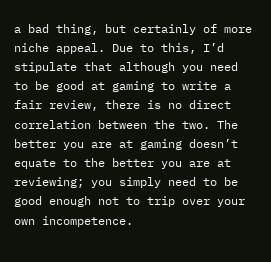a bad thing, but certainly of more niche appeal. Due to this, I’d stipulate that although you need to be good at gaming to write a fair review, there is no direct correlation between the two. The better you are at gaming doesn’t equate to the better you are at reviewing; you simply need to be good enough not to trip over your own incompetence.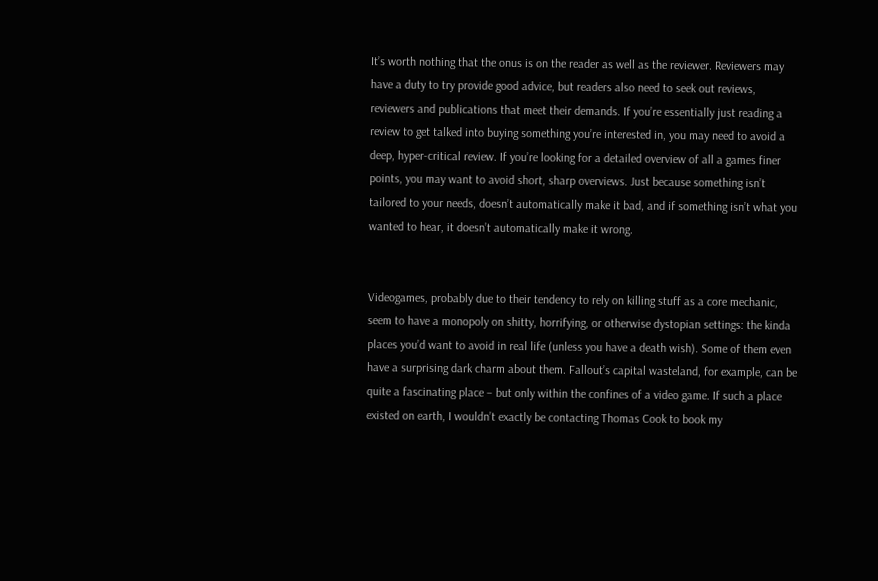It’s worth nothing that the onus is on the reader as well as the reviewer. Reviewers may have a duty to try provide good advice, but readers also need to seek out reviews, reviewers and publications that meet their demands. If you’re essentially just reading a review to get talked into buying something you’re interested in, you may need to avoid a deep, hyper-critical review. If you’re looking for a detailed overview of all a games finer points, you may want to avoid short, sharp overviews. Just because something isn’t tailored to your needs, doesn’t automatically make it bad, and if something isn’t what you wanted to hear, it doesn’t automatically make it wrong.


Videogames, probably due to their tendency to rely on killing stuff as a core mechanic, seem to have a monopoly on shitty, horrifying, or otherwise dystopian settings: the kinda places you’d want to avoid in real life (unless you have a death wish). Some of them even have a surprising dark charm about them. Fallout’s capital wasteland, for example, can be quite a fascinating place – but only within the confines of a video game. If such a place existed on earth, I wouldn’t exactly be contacting Thomas Cook to book my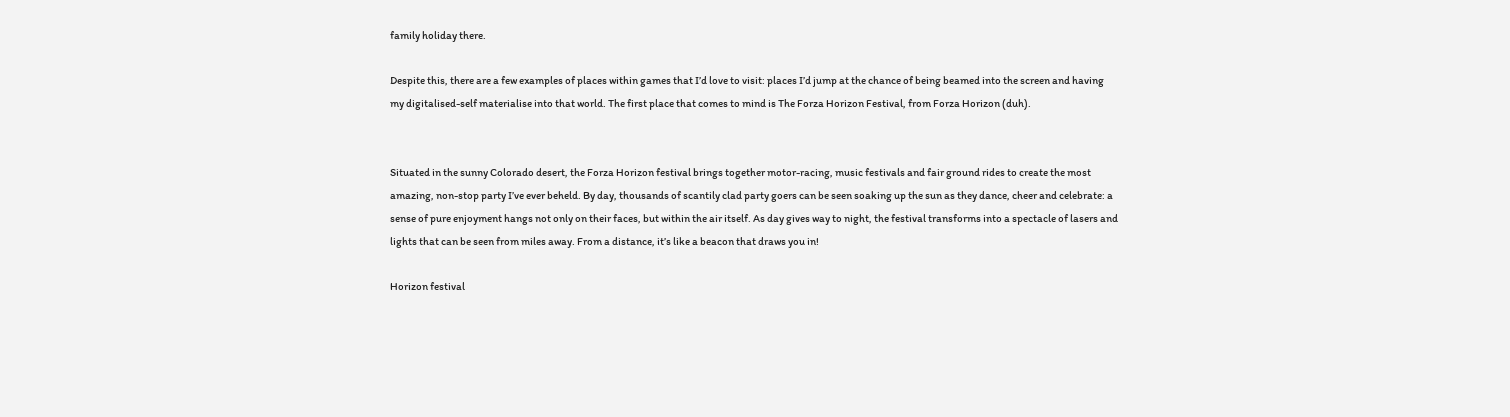family holiday there.

Despite this, there are a few examples of places within games that I’d love to visit: places I’d jump at the chance of being beamed into the screen and having my digitalised-self materialise into that world. The first place that comes to mind is The Forza Horizon Festival, from Forza Horizon (duh).


Situated in the sunny Colorado desert, the Forza Horizon festival brings together motor-racing, music festivals and fair ground rides to create the most amazing, non-stop party I’ve ever beheld. By day, thousands of scantily clad party goers can be seen soaking up the sun as they dance, cheer and celebrate: a sense of pure enjoyment hangs not only on their faces, but within the air itself. As day gives way to night, the festival transforms into a spectacle of lasers and lights that can be seen from miles away. From a distance, it’s like a beacon that draws you in!

Horizon festival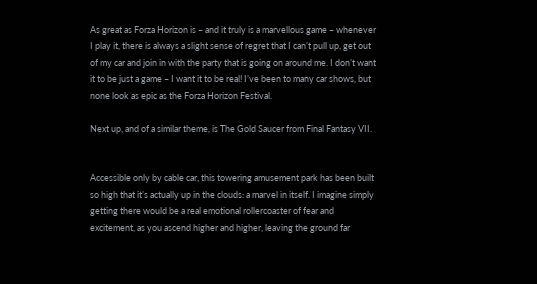As great as Forza Horizon is – and it truly is a marvellous game – whenever I play it, there is always a slight sense of regret that I can’t pull up, get out of my car and join in with the party that is going on around me. I don’t want it to be just a game – I want it to be real! I’ve been to many car shows, but none look as epic as the Forza Horizon Festival.

Next up, and of a similar theme, is The Gold Saucer from Final Fantasy VII.


Accessible only by cable car, this towering amusement park has been built so high that it’s actually up in the clouds: a marvel in itself. I imagine simply getting there would be a real emotional rollercoaster of fear and excitement, as you ascend higher and higher, leaving the ground far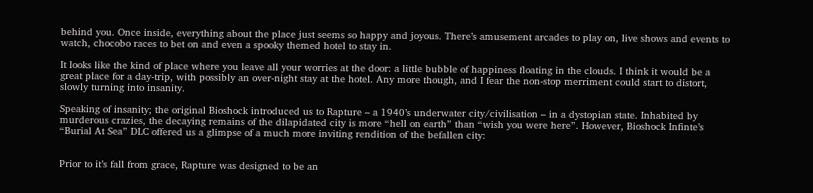behind you. Once inside, everything about the place just seems so happy and joyous. There’s amusement arcades to play on, live shows and events to watch, chocobo races to bet on and even a spooky themed hotel to stay in.

It looks like the kind of place where you leave all your worries at the door: a little bubble of happiness floating in the clouds. I think it would be a great place for a day-trip, with possibly an over-night stay at the hotel. Any more though, and I fear the non-stop merriment could start to distort, slowly turning into insanity.

Speaking of insanity; the original Bioshock introduced us to Rapture – a 1940’s underwater city/civilisation – in a dystopian state. Inhabited by murderous crazies, the decaying remains of the dilapidated city is more “hell on earth” than “wish you were here”. However, Bioshock Infinte’s “Burial At Sea” DLC offered us a glimpse of a much more inviting rendition of the befallen city:


Prior to it’s fall from grace, Rapture was designed to be an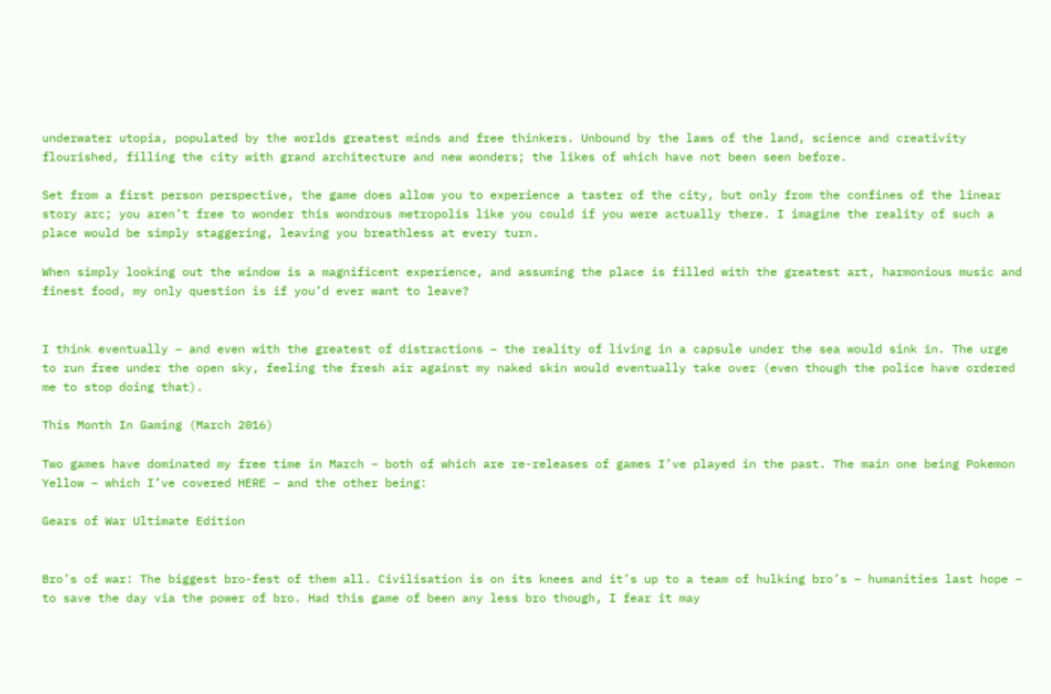underwater utopia, populated by the worlds greatest minds and free thinkers. Unbound by the laws of the land, science and creativity flourished, filling the city with grand architecture and new wonders; the likes of which have not been seen before.

Set from a first person perspective, the game does allow you to experience a taster of the city, but only from the confines of the linear story arc; you aren’t free to wonder this wondrous metropolis like you could if you were actually there. I imagine the reality of such a place would be simply staggering, leaving you breathless at every turn.

When simply looking out the window is a magnificent experience, and assuming the place is filled with the greatest art, harmonious music and finest food, my only question is if you’d ever want to leave?


I think eventually – and even with the greatest of distractions – the reality of living in a capsule under the sea would sink in. The urge to run free under the open sky, feeling the fresh air against my naked skin would eventually take over (even though the police have ordered me to stop doing that).

This Month In Gaming (March 2016)

Two games have dominated my free time in March – both of which are re-releases of games I’ve played in the past. The main one being Pokemon Yellow – which I’ve covered HERE – and the other being:

Gears of War Ultimate Edition


Bro’s of war: The biggest bro-fest of them all. Civilisation is on its knees and it’s up to a team of hulking bro’s – humanities last hope – to save the day via the power of bro. Had this game of been any less bro though, I fear it may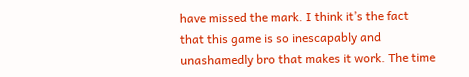have missed the mark. I think it’s the fact that this game is so inescapably and unashamedly bro that makes it work. The time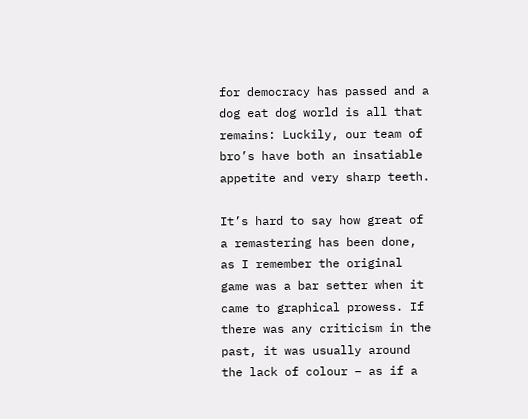for democracy has passed and a dog eat dog world is all that remains: Luckily, our team of bro’s have both an insatiable appetite and very sharp teeth.

It’s hard to say how great of a remastering has been done, as I remember the original game was a bar setter when it came to graphical prowess. If there was any criticism in the past, it was usually around the lack of colour – as if a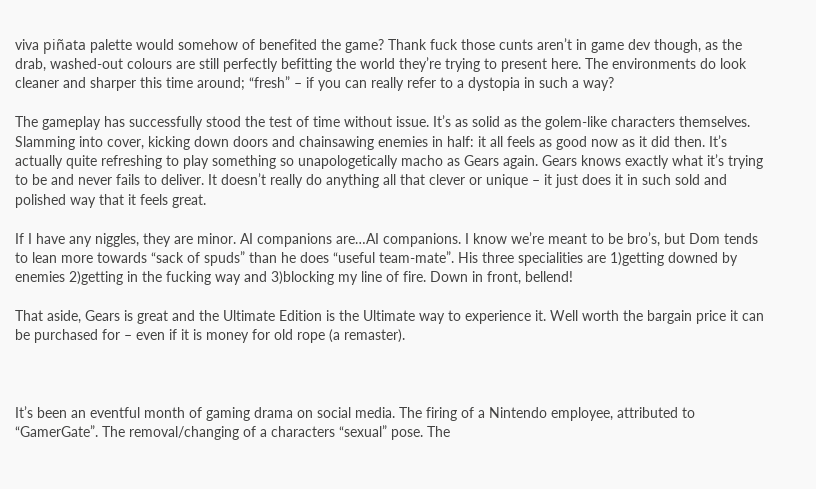viva piñata palette would somehow of benefited the game? Thank fuck those cunts aren’t in game dev though, as the drab, washed-out colours are still perfectly befitting the world they’re trying to present here. The environments do look cleaner and sharper this time around; “fresh” – if you can really refer to a dystopia in such a way?

The gameplay has successfully stood the test of time without issue. It’s as solid as the golem-like characters themselves. Slamming into cover, kicking down doors and chainsawing enemies in half: it all feels as good now as it did then. It’s actually quite refreshing to play something so unapologetically macho as Gears again. Gears knows exactly what it’s trying to be and never fails to deliver. It doesn’t really do anything all that clever or unique – it just does it in such sold and polished way that it feels great.

If I have any niggles, they are minor. AI companions are…AI companions. I know we’re meant to be bro’s, but Dom tends to lean more towards “sack of spuds” than he does “useful team-mate”. His three specialities are 1)getting downed by enemies 2)getting in the fucking way and 3)blocking my line of fire. Down in front, bellend!

That aside, Gears is great and the Ultimate Edition is the Ultimate way to experience it. Well worth the bargain price it can be purchased for – even if it is money for old rope (a remaster).



It’s been an eventful month of gaming drama on social media. The firing of a Nintendo employee, attributed to “GamerGate”. The removal/changing of a characters “sexual” pose. The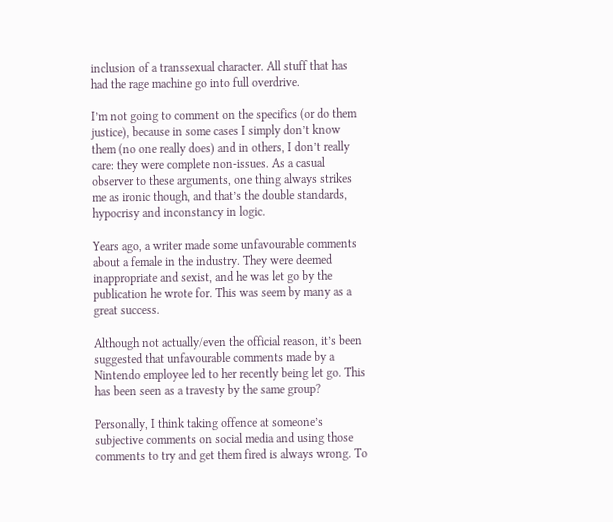inclusion of a transsexual character. All stuff that has had the rage machine go into full overdrive.

I’m not going to comment on the specifics (or do them justice), because in some cases I simply don’t know them (no one really does) and in others, I don’t really care: they were complete non-issues. As a casual observer to these arguments, one thing always strikes me as ironic though, and that’s the double standards, hypocrisy and inconstancy in logic.

Years ago, a writer made some unfavourable comments about a female in the industry. They were deemed inappropriate and sexist, and he was let go by the publication he wrote for. This was seem by many as a great success.

Although not actually/even the official reason, it’s been suggested that unfavourable comments made by a Nintendo employee led to her recently being let go. This has been seen as a travesty by the same group?

Personally, I think taking offence at someone’s subjective comments on social media and using those comments to try and get them fired is always wrong. To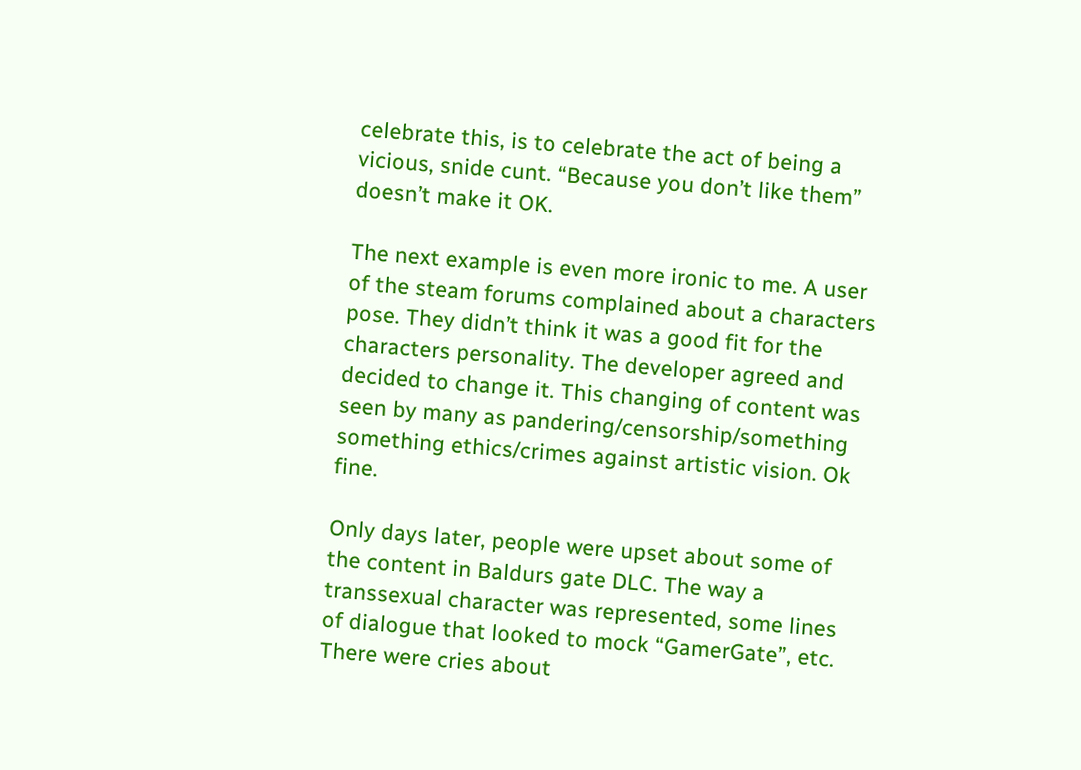celebrate this, is to celebrate the act of being a vicious, snide cunt. “Because you don’t like them” doesn’t make it OK.

The next example is even more ironic to me. A user of the steam forums complained about a characters pose. They didn’t think it was a good fit for the characters personality. The developer agreed and decided to change it. This changing of content was seen by many as pandering/censorship/something something ethics/crimes against artistic vision. Ok fine.

Only days later, people were upset about some of the content in Baldurs gate DLC. The way a transsexual character was represented, some lines of dialogue that looked to mock “GamerGate”, etc. There were cries about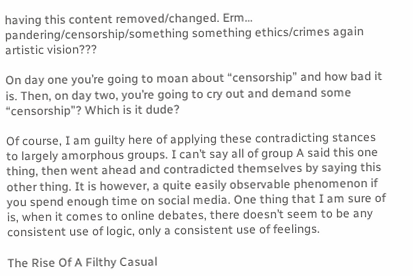having this content removed/changed. Erm… pandering/censorship/something something ethics/crimes again artistic vision???

On day one you’re going to moan about “censorship” and how bad it is. Then, on day two, you’re going to cry out and demand some “censorship”? Which is it dude?

Of course, I am guilty here of applying these contradicting stances to largely amorphous groups. I can’t say all of group A said this one thing, then went ahead and contradicted themselves by saying this other thing. It is however, a quite easily observable phenomenon if you spend enough time on social media. One thing that I am sure of is, when it comes to online debates, there doesn’t seem to be any consistent use of logic, only a consistent use of feelings.

The Rise Of A Filthy Casual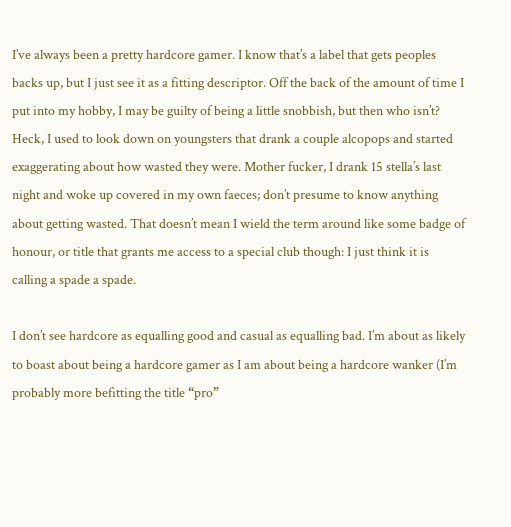I’ve always been a pretty hardcore gamer. I know that’s a label that gets peoples backs up, but I just see it as a fitting descriptor. Off the back of the amount of time I put into my hobby, I may be guilty of being a little snobbish, but then who isn’t? Heck, I used to look down on youngsters that drank a couple alcopops and started exaggerating about how wasted they were. Mother fucker, I drank 15 stella’s last night and woke up covered in my own faeces; don’t presume to know anything about getting wasted. That doesn’t mean I wield the term around like some badge of honour, or title that grants me access to a special club though: I just think it is calling a spade a spade.

I don’t see hardcore as equalling good and casual as equalling bad. I’m about as likely to boast about being a hardcore gamer as I am about being a hardcore wanker (I’m probably more befitting the title “pro”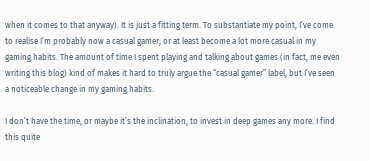when it comes to that anyway). It is just a fitting term. To substantiate my point, I’ve come to realise I’m probably now a casual gamer; or at least become a lot more casual in my gaming habits. The amount of time I spent playing and talking about games (in fact, me even writing this blog) kind of makes it hard to truly argue the “casual gamer” label, but I’ve seen a noticeable change in my gaming habits.

I don’t have the time, or maybe it’s the inclination, to invest in deep games any more. I find this quite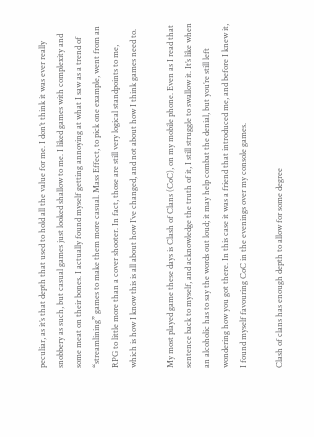peculiar, as it’s that depth that used to hold all the value for me. I don’t think it was ever really snobbery as such, but casual games just looked shallow to me. I liked games with complexity and some meat on their bones. I actually found myself getting annoying at what I saw as a trend of “streamlining” games to make them more casual. Mass Effect, to pick one example, went from an RPG to little more than a cover shooter. In fact, those are still very logical standpoints to me, which is how I know this is all about how I’ve changed, and not about how I think games need to.

My most played game these days is Clash of Clans (CoC), on my mobile phone. Even as I read that sentence back to myself, and acknowledge the truth of it, I still struggle to swallow it. It’s like when an alcoholic has to say the words out loud; it may help combat the denial, but you’re still left wondering how you got there. In this case it was a friend that introduced me, and before I knew it, I found myself favouring CoC in the evenings over my console games.

Clash of clans has enough depth to allow for some degree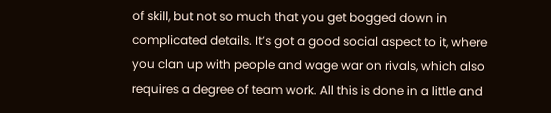of skill, but not so much that you get bogged down in complicated details. It’s got a good social aspect to it, where you clan up with people and wage war on rivals, which also requires a degree of team work. All this is done in a little and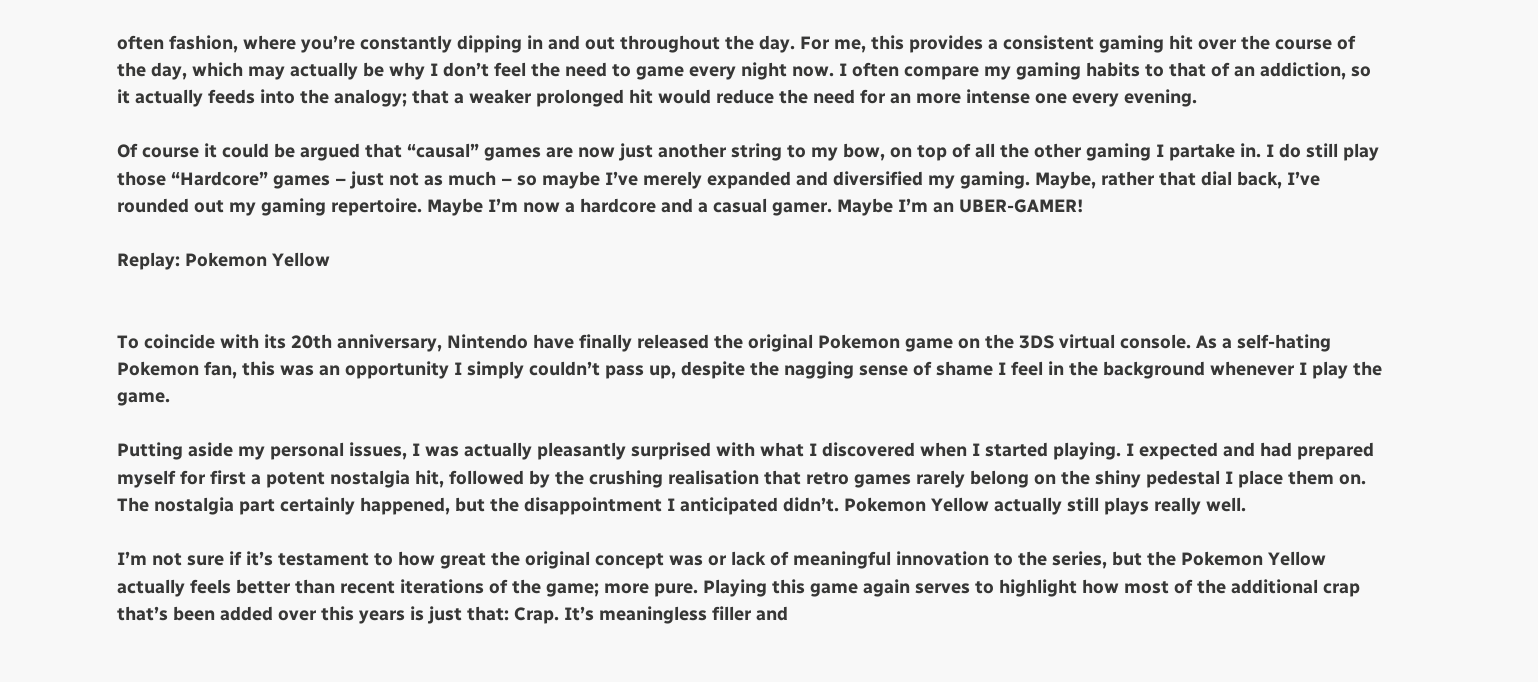often fashion, where you’re constantly dipping in and out throughout the day. For me, this provides a consistent gaming hit over the course of the day, which may actually be why I don’t feel the need to game every night now. I often compare my gaming habits to that of an addiction, so it actually feeds into the analogy; that a weaker prolonged hit would reduce the need for an more intense one every evening.

Of course it could be argued that “causal” games are now just another string to my bow, on top of all the other gaming I partake in. I do still play those “Hardcore” games – just not as much – so maybe I’ve merely expanded and diversified my gaming. Maybe, rather that dial back, I’ve rounded out my gaming repertoire. Maybe I’m now a hardcore and a casual gamer. Maybe I’m an UBER-GAMER!

Replay: Pokemon Yellow


To coincide with its 20th anniversary, Nintendo have finally released the original Pokemon game on the 3DS virtual console. As a self-hating Pokemon fan, this was an opportunity I simply couldn’t pass up, despite the nagging sense of shame I feel in the background whenever I play the game.

Putting aside my personal issues, I was actually pleasantly surprised with what I discovered when I started playing. I expected and had prepared myself for first a potent nostalgia hit, followed by the crushing realisation that retro games rarely belong on the shiny pedestal I place them on. The nostalgia part certainly happened, but the disappointment I anticipated didn’t. Pokemon Yellow actually still plays really well.

I’m not sure if it’s testament to how great the original concept was or lack of meaningful innovation to the series, but the Pokemon Yellow actually feels better than recent iterations of the game; more pure. Playing this game again serves to highlight how most of the additional crap that’s been added over this years is just that: Crap. It’s meaningless filler and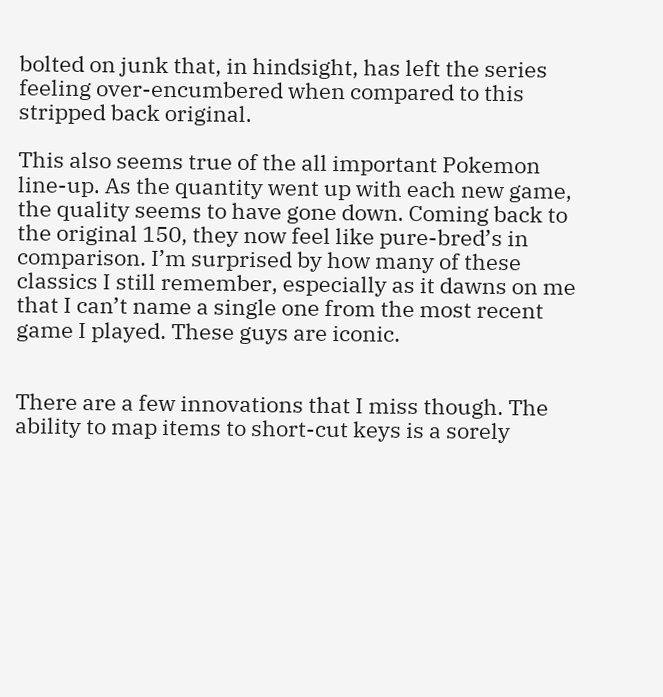bolted on junk that, in hindsight, has left the series feeling over-encumbered when compared to this stripped back original.

This also seems true of the all important Pokemon line-up. As the quantity went up with each new game, the quality seems to have gone down. Coming back to the original 150, they now feel like pure-bred’s in comparison. I’m surprised by how many of these classics I still remember, especially as it dawns on me that I can’t name a single one from the most recent game I played. These guys are iconic.


There are a few innovations that I miss though. The ability to map items to short-cut keys is a sorely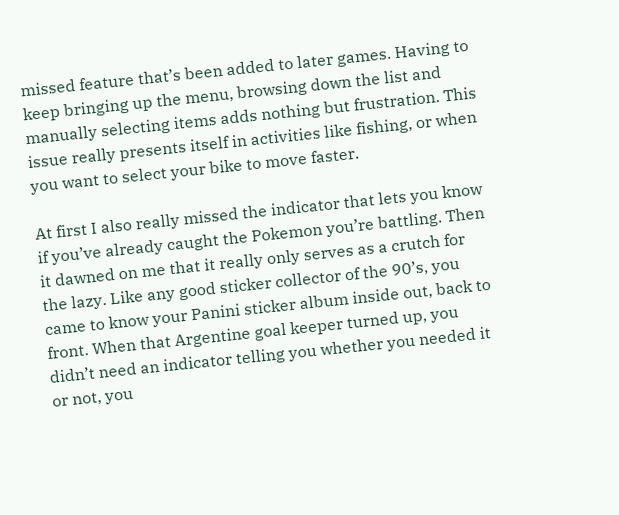missed feature that’s been added to later games. Having to keep bringing up the menu, browsing down the list and manually selecting items adds nothing but frustration. This issue really presents itself in activities like fishing, or when you want to select your bike to move faster.

At first I also really missed the indicator that lets you know if you’ve already caught the Pokemon you’re battling. Then it dawned on me that it really only serves as a crutch for the lazy. Like any good sticker collector of the 90’s, you came to know your Panini sticker album inside out, back to front. When that Argentine goal keeper turned up, you didn’t need an indicator telling you whether you needed it or not, you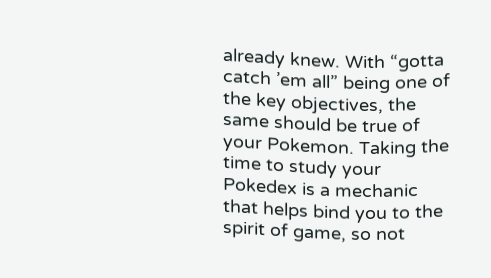already knew. With “gotta catch ’em all” being one of the key objectives, the same should be true of your Pokemon. Taking the time to study your Pokedex is a mechanic that helps bind you to the spirit of game, so not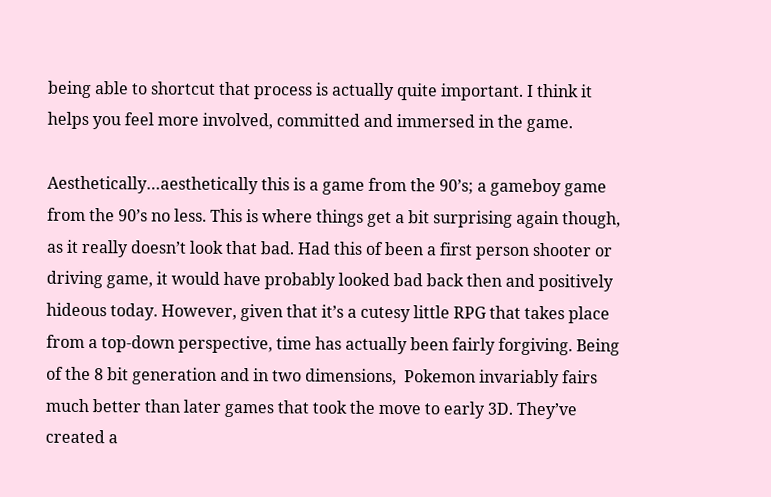being able to shortcut that process is actually quite important. I think it helps you feel more involved, committed and immersed in the game.

Aesthetically…aesthetically this is a game from the 90’s; a gameboy game from the 90’s no less. This is where things get a bit surprising again though, as it really doesn’t look that bad. Had this of been a first person shooter or driving game, it would have probably looked bad back then and positively hideous today. However, given that it’s a cutesy little RPG that takes place from a top-down perspective, time has actually been fairly forgiving. Being of the 8 bit generation and in two dimensions,  Pokemon invariably fairs much better than later games that took the move to early 3D. They’ve created a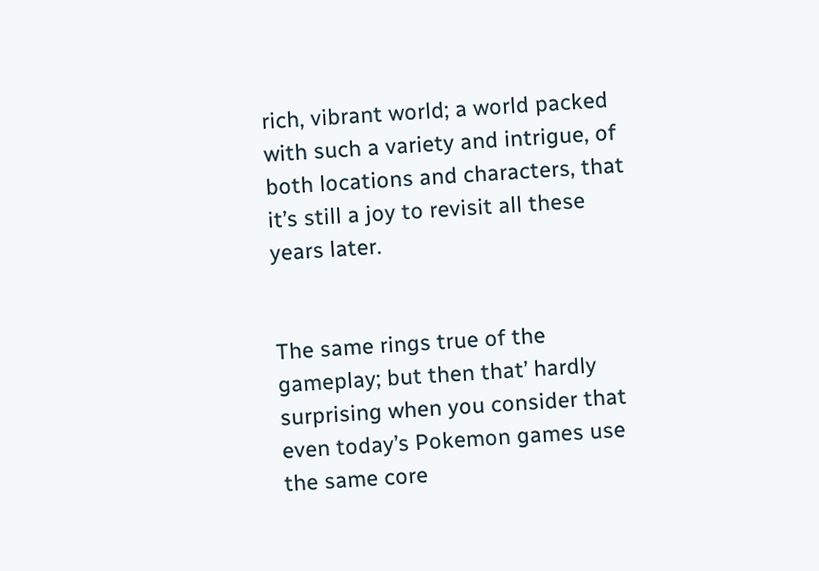rich, vibrant world; a world packed with such a variety and intrigue, of both locations and characters, that it’s still a joy to revisit all these years later.


The same rings true of the gameplay; but then that’ hardly surprising when you consider that even today’s Pokemon games use the same core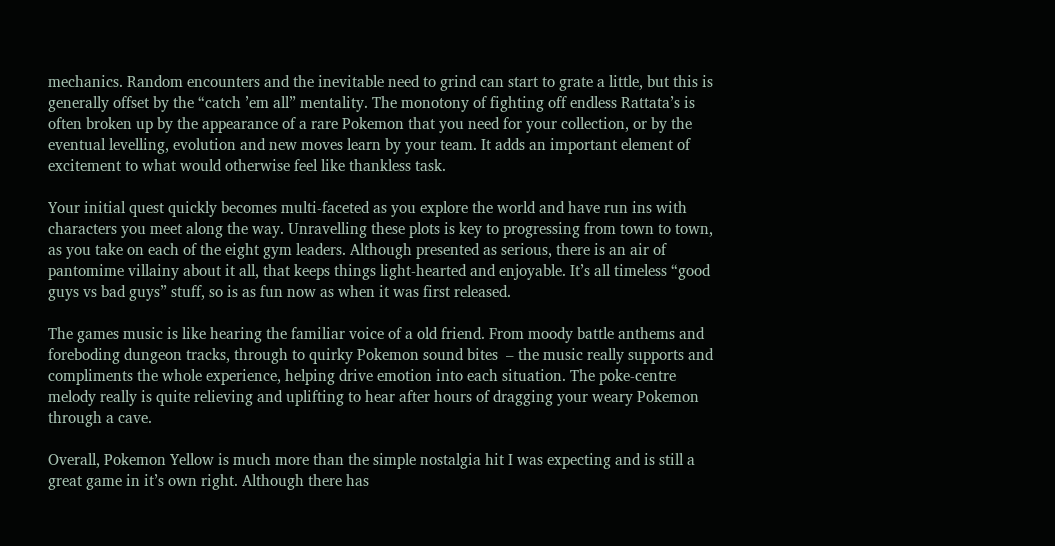mechanics. Random encounters and the inevitable need to grind can start to grate a little, but this is generally offset by the “catch ’em all” mentality. The monotony of fighting off endless Rattata’s is often broken up by the appearance of a rare Pokemon that you need for your collection, or by the eventual levelling, evolution and new moves learn by your team. It adds an important element of excitement to what would otherwise feel like thankless task.

Your initial quest quickly becomes multi-faceted as you explore the world and have run ins with characters you meet along the way. Unravelling these plots is key to progressing from town to town, as you take on each of the eight gym leaders. Although presented as serious, there is an air of pantomime villainy about it all, that keeps things light-hearted and enjoyable. It’s all timeless “good guys vs bad guys” stuff, so is as fun now as when it was first released.

The games music is like hearing the familiar voice of a old friend. From moody battle anthems and foreboding dungeon tracks, through to quirky Pokemon sound bites  – the music really supports and compliments the whole experience, helping drive emotion into each situation. The poke-centre melody really is quite relieving and uplifting to hear after hours of dragging your weary Pokemon through a cave.

Overall, Pokemon Yellow is much more than the simple nostalgia hit I was expecting and is still a great game in it’s own right. Although there has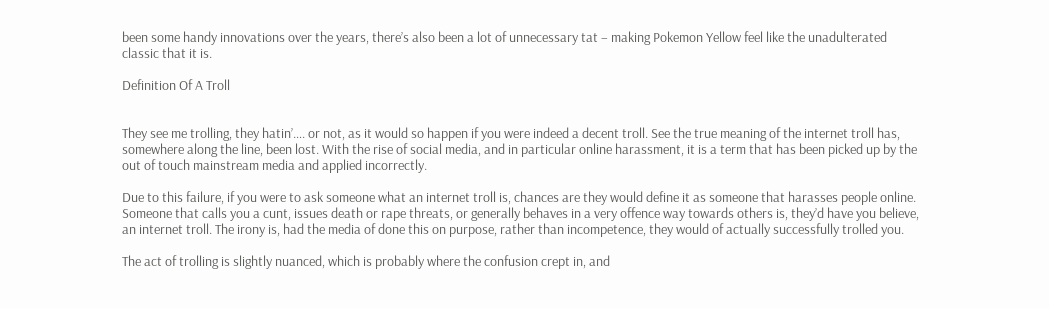been some handy innovations over the years, there’s also been a lot of unnecessary tat – making Pokemon Yellow feel like the unadulterated classic that it is.

Definition Of A Troll


They see me trolling, they hatin’…. or not, as it would so happen if you were indeed a decent troll. See the true meaning of the internet troll has, somewhere along the line, been lost. With the rise of social media, and in particular online harassment, it is a term that has been picked up by the out of touch mainstream media and applied incorrectly.

Due to this failure, if you were to ask someone what an internet troll is, chances are they would define it as someone that harasses people online. Someone that calls you a cunt, issues death or rape threats, or generally behaves in a very offence way towards others is, they’d have you believe, an internet troll. The irony is, had the media of done this on purpose, rather than incompetence, they would of actually successfully trolled you.

The act of trolling is slightly nuanced, which is probably where the confusion crept in, and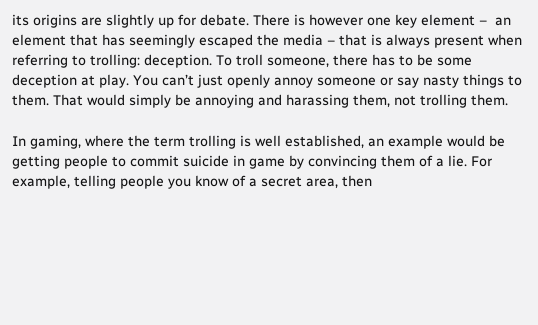its origins are slightly up for debate. There is however one key element –  an element that has seemingly escaped the media – that is always present when referring to trolling: deception. To troll someone, there has to be some deception at play. You can’t just openly annoy someone or say nasty things to them. That would simply be annoying and harassing them, not trolling them.

In gaming, where the term trolling is well established, an example would be getting people to commit suicide in game by convincing them of a lie. For example, telling people you know of a secret area, then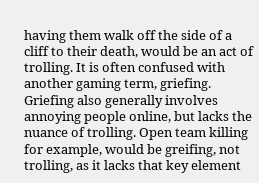having them walk off the side of a cliff to their death, would be an act of trolling. It is often confused with another gaming term, griefing. Griefing also generally involves annoying people online, but lacks the nuance of trolling. Open team killing for example, would be greifing, not trolling, as it lacks that key element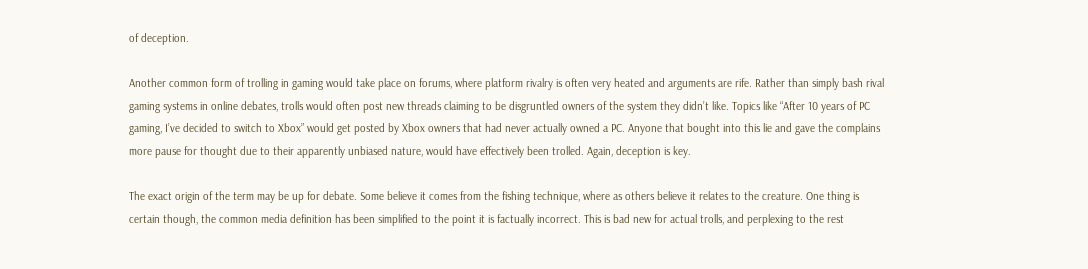of deception.

Another common form of trolling in gaming would take place on forums, where platform rivalry is often very heated and arguments are rife. Rather than simply bash rival gaming systems in online debates, trolls would often post new threads claiming to be disgruntled owners of the system they didn’t like. Topics like “After 10 years of PC gaming, I’ve decided to switch to Xbox” would get posted by Xbox owners that had never actually owned a PC. Anyone that bought into this lie and gave the complains more pause for thought due to their apparently unbiased nature, would have effectively been trolled. Again, deception is key.

The exact origin of the term may be up for debate. Some believe it comes from the fishing technique, where as others believe it relates to the creature. One thing is certain though, the common media definition has been simplified to the point it is factually incorrect. This is bad new for actual trolls, and perplexing to the rest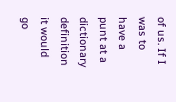of us. If I was to have a punt at a dictionary definition it would go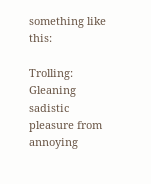something like this:

Trolling: Gleaning sadistic pleasure from annoying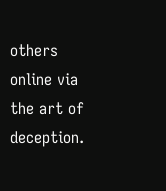others online via the art of deception.